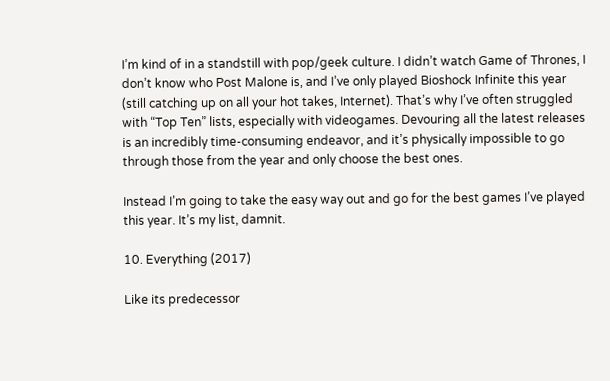I’m kind of in a standstill with pop/geek culture. I didn’t watch Game of Thrones, I don’t know who Post Malone is, and I’ve only played Bioshock Infinite this year (still catching up on all your hot takes, Internet). That’s why I’ve often struggled with “Top Ten” lists, especially with videogames. Devouring all the latest releases is an incredibly time-consuming endeavor, and it’s physically impossible to go through those from the year and only choose the best ones.

Instead I’m going to take the easy way out and go for the best games I’ve played this year. It’s my list, damnit.

10. Everything (2017)

Like its predecessor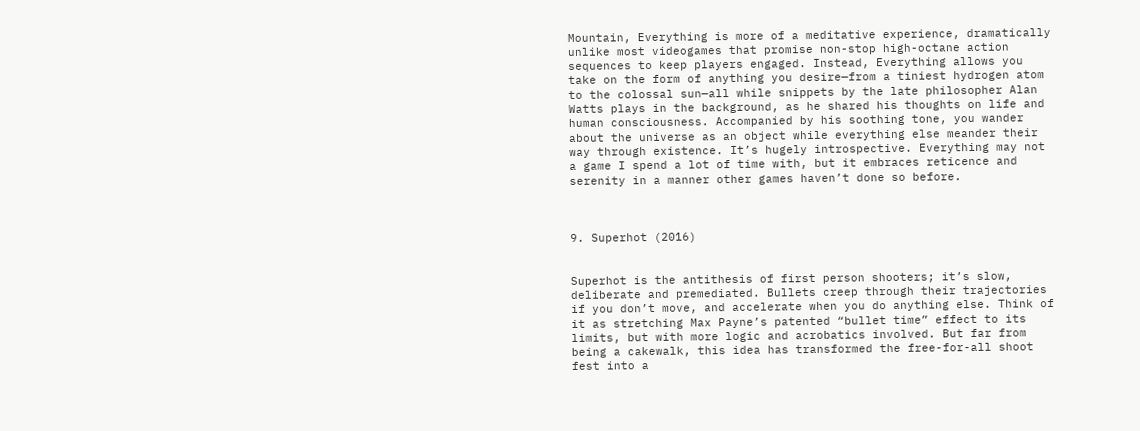Mountain, Everything is more of a meditative experience, dramatically unlike most videogames that promise non-stop high-octane action sequences to keep players engaged. Instead, Everything allows you take on the form of anything you desire—from a tiniest hydrogen atom to the colossal sun—all while snippets by the late philosopher Alan Watts plays in the background, as he shared his thoughts on life and human consciousness. Accompanied by his soothing tone, you wander about the universe as an object while everything else meander their way through existence. It’s hugely introspective. Everything may not a game I spend a lot of time with, but it embraces reticence and serenity in a manner other games haven’t done so before.



9. Superhot (2016)


Superhot is the antithesis of first person shooters; it’s slow, deliberate and premediated. Bullets creep through their trajectories if you don’t move, and accelerate when you do anything else. Think of it as stretching Max Payne’s patented “bullet time” effect to its limits, but with more logic and acrobatics involved. But far from being a cakewalk, this idea has transformed the free-for-all shoot fest into a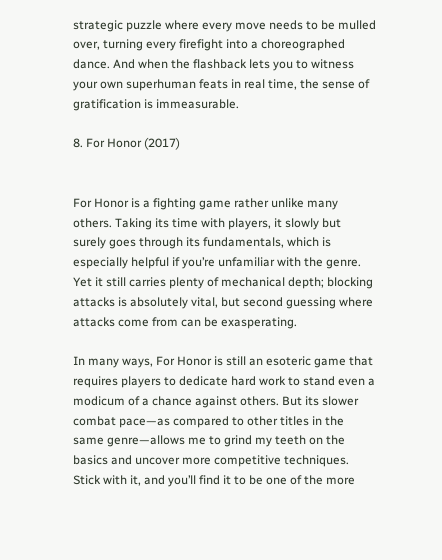strategic puzzle where every move needs to be mulled over, turning every firefight into a choreographed dance. And when the flashback lets you to witness your own superhuman feats in real time, the sense of gratification is immeasurable.

8. For Honor (2017)


For Honor is a fighting game rather unlike many others. Taking its time with players, it slowly but surely goes through its fundamentals, which is especially helpful if you’re unfamiliar with the genre. Yet it still carries plenty of mechanical depth; blocking attacks is absolutely vital, but second guessing where attacks come from can be exasperating.

In many ways, For Honor is still an esoteric game that requires players to dedicate hard work to stand even a modicum of a chance against others. But its slower combat pace—as compared to other titles in the same genre—allows me to grind my teeth on the basics and uncover more competitive techniques. Stick with it, and you’ll find it to be one of the more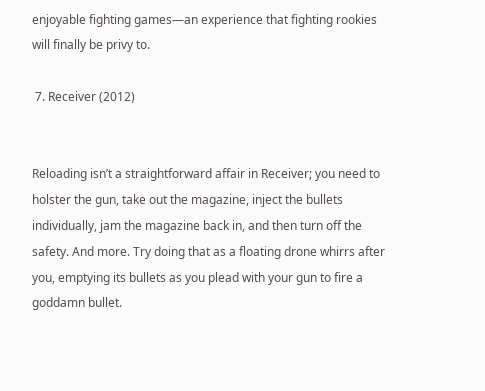enjoyable fighting games—an experience that fighting rookies will finally be privy to.

 7. Receiver (2012)


Reloading isn’t a straightforward affair in Receiver; you need to holster the gun, take out the magazine, inject the bullets individually, jam the magazine back in, and then turn off the safety. And more. Try doing that as a floating drone whirrs after you, emptying its bullets as you plead with your gun to fire a goddamn bullet.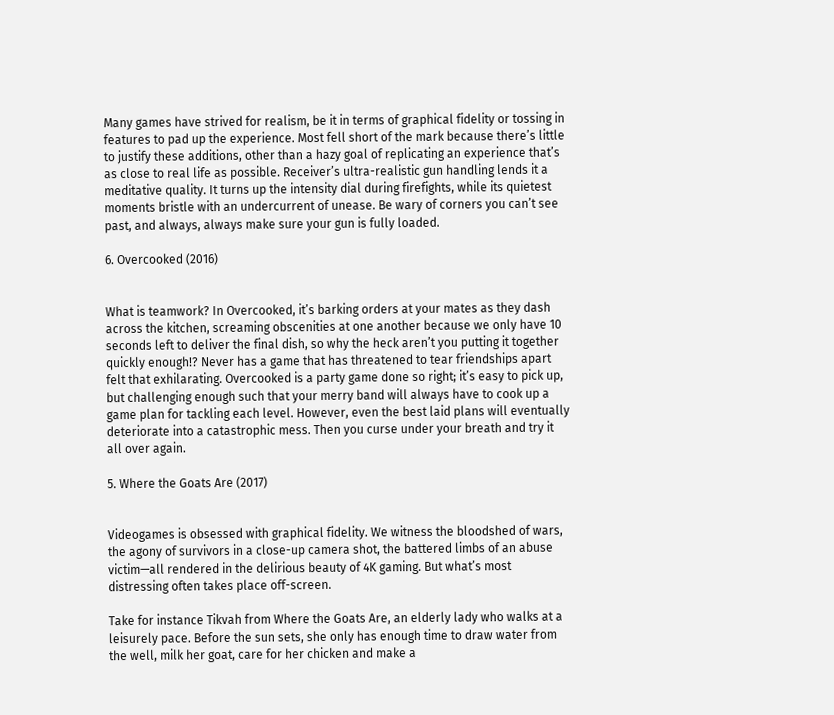Many games have strived for realism, be it in terms of graphical fidelity or tossing in features to pad up the experience. Most fell short of the mark because there’s little to justify these additions, other than a hazy goal of replicating an experience that’s as close to real life as possible. Receiver’s ultra-realistic gun handling lends it a meditative quality. It turns up the intensity dial during firefights, while its quietest moments bristle with an undercurrent of unease. Be wary of corners you can’t see past, and always, always make sure your gun is fully loaded.

6. Overcooked (2016)


What is teamwork? In Overcooked, it’s barking orders at your mates as they dash across the kitchen, screaming obscenities at one another because we only have 10 seconds left to deliver the final dish, so why the heck aren’t you putting it together quickly enough!? Never has a game that has threatened to tear friendships apart felt that exhilarating. Overcooked is a party game done so right; it’s easy to pick up, but challenging enough such that your merry band will always have to cook up a game plan for tackling each level. However, even the best laid plans will eventually deteriorate into a catastrophic mess. Then you curse under your breath and try it all over again.

5. Where the Goats Are (2017)


Videogames is obsessed with graphical fidelity. We witness the bloodshed of wars, the agony of survivors in a close-up camera shot, the battered limbs of an abuse victim—all rendered in the delirious beauty of 4K gaming. But what’s most distressing often takes place off-screen.

Take for instance Tikvah from Where the Goats Are, an elderly lady who walks at a leisurely pace. Before the sun sets, she only has enough time to draw water from the well, milk her goat, care for her chicken and make a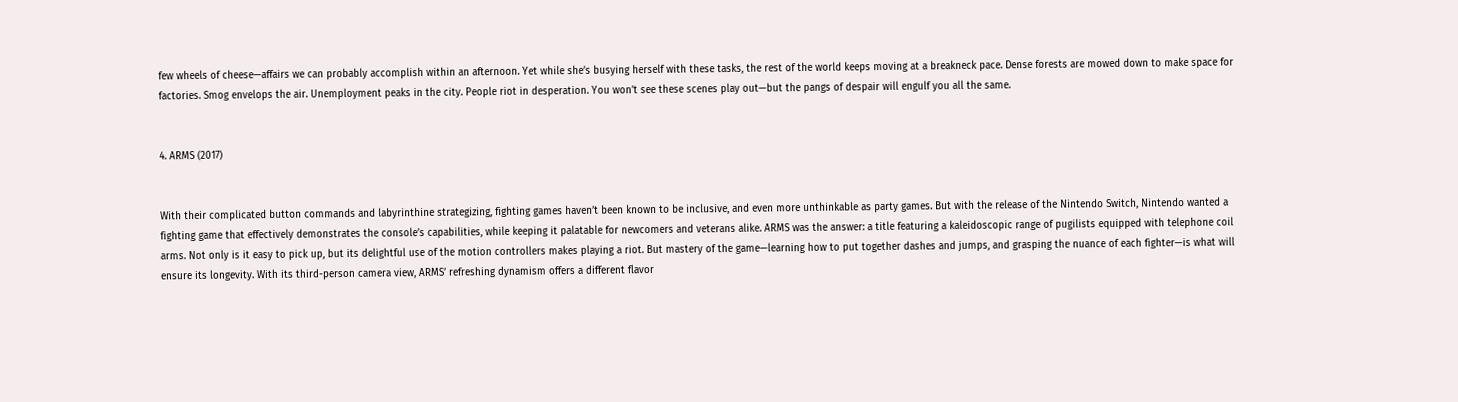few wheels of cheese—affairs we can probably accomplish within an afternoon. Yet while she’s busying herself with these tasks, the rest of the world keeps moving at a breakneck pace. Dense forests are mowed down to make space for factories. Smog envelops the air. Unemployment peaks in the city. People riot in desperation. You won’t see these scenes play out—but the pangs of despair will engulf you all the same.


4. ARMS (2017)


With their complicated button commands and labyrinthine strategizing, fighting games haven’t been known to be inclusive, and even more unthinkable as party games. But with the release of the Nintendo Switch, Nintendo wanted a fighting game that effectively demonstrates the console’s capabilities, while keeping it palatable for newcomers and veterans alike. ARMS was the answer: a title featuring a kaleidoscopic range of pugilists equipped with telephone coil arms. Not only is it easy to pick up, but its delightful use of the motion controllers makes playing a riot. But mastery of the game—learning how to put together dashes and jumps, and grasping the nuance of each fighter—is what will ensure its longevity. With its third-person camera view, ARMS’ refreshing dynamism offers a different flavor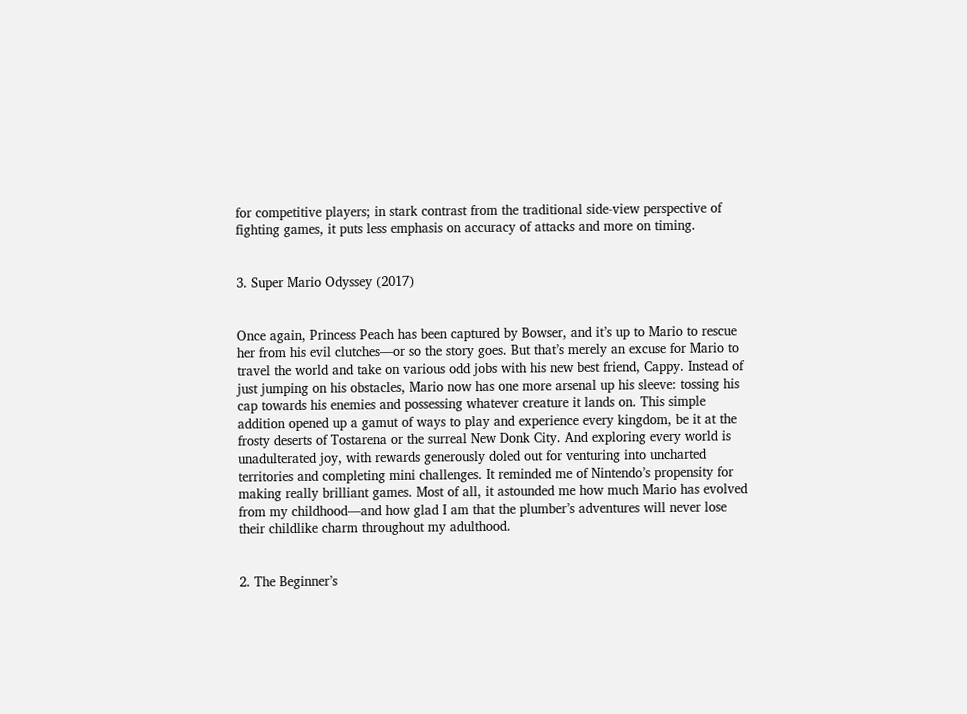for competitive players; in stark contrast from the traditional side-view perspective of fighting games, it puts less emphasis on accuracy of attacks and more on timing.


3. Super Mario Odyssey (2017)


Once again, Princess Peach has been captured by Bowser, and it’s up to Mario to rescue her from his evil clutches—or so the story goes. But that’s merely an excuse for Mario to travel the world and take on various odd jobs with his new best friend, Cappy. Instead of just jumping on his obstacles, Mario now has one more arsenal up his sleeve: tossing his cap towards his enemies and possessing whatever creature it lands on. This simple addition opened up a gamut of ways to play and experience every kingdom, be it at the frosty deserts of Tostarena or the surreal New Donk City. And exploring every world is unadulterated joy, with rewards generously doled out for venturing into uncharted territories and completing mini challenges. It reminded me of Nintendo’s propensity for making really brilliant games. Most of all, it astounded me how much Mario has evolved from my childhood—and how glad I am that the plumber’s adventures will never lose their childlike charm throughout my adulthood.


2. The Beginner’s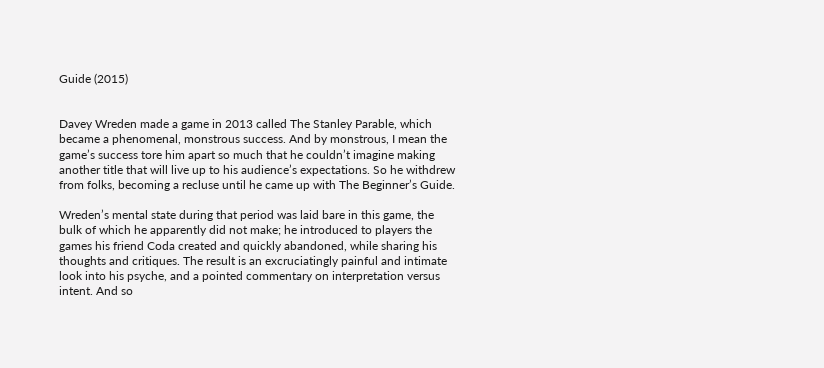Guide (2015)


Davey Wreden made a game in 2013 called The Stanley Parable, which became a phenomenal, monstrous success. And by monstrous, I mean the game’s success tore him apart so much that he couldn’t imagine making another title that will live up to his audience’s expectations. So he withdrew from folks, becoming a recluse until he came up with The Beginner’s Guide.

Wreden’s mental state during that period was laid bare in this game, the bulk of which he apparently did not make; he introduced to players the games his friend Coda created and quickly abandoned, while sharing his thoughts and critiques. The result is an excruciatingly painful and intimate look into his psyche, and a pointed commentary on interpretation versus intent. And so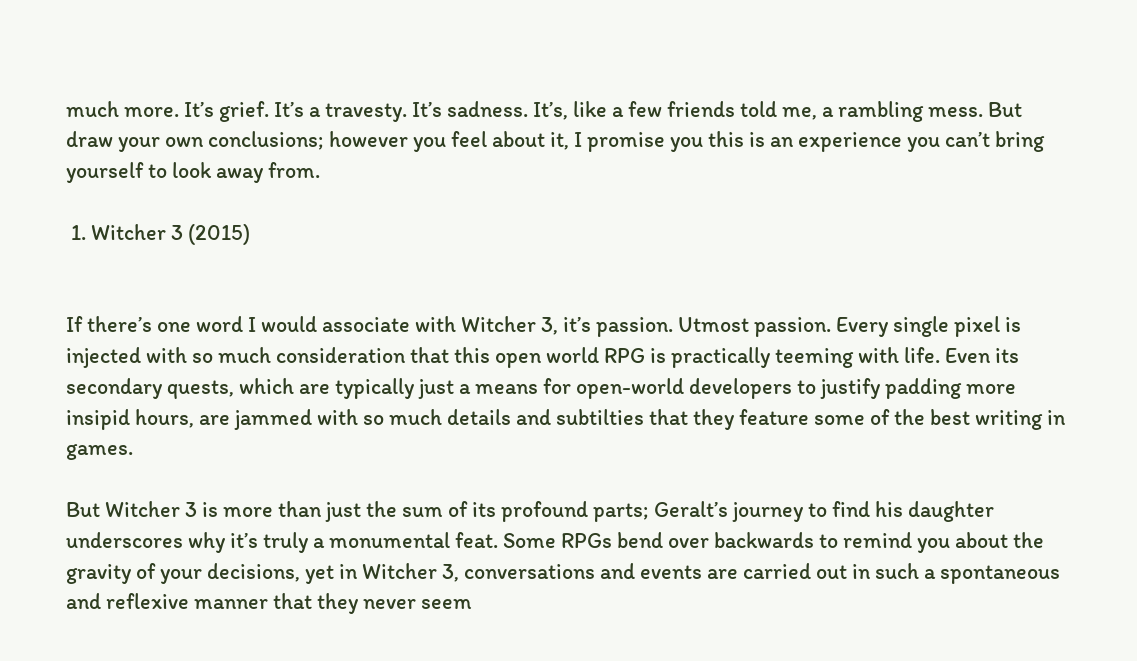much more. It’s grief. It’s a travesty. It’s sadness. It’s, like a few friends told me, a rambling mess. But draw your own conclusions; however you feel about it, I promise you this is an experience you can’t bring yourself to look away from.

 1. Witcher 3 (2015)


If there’s one word I would associate with Witcher 3, it’s passion. Utmost passion. Every single pixel is injected with so much consideration that this open world RPG is practically teeming with life. Even its secondary quests, which are typically just a means for open-world developers to justify padding more insipid hours, are jammed with so much details and subtilties that they feature some of the best writing in games.

But Witcher 3 is more than just the sum of its profound parts; Geralt’s journey to find his daughter underscores why it’s truly a monumental feat. Some RPGs bend over backwards to remind you about the gravity of your decisions, yet in Witcher 3, conversations and events are carried out in such a spontaneous and reflexive manner that they never seem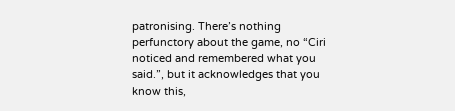patronising. There’s nothing perfunctory about the game, no “Ciri noticed and remembered what you said.”, but it acknowledges that you know this,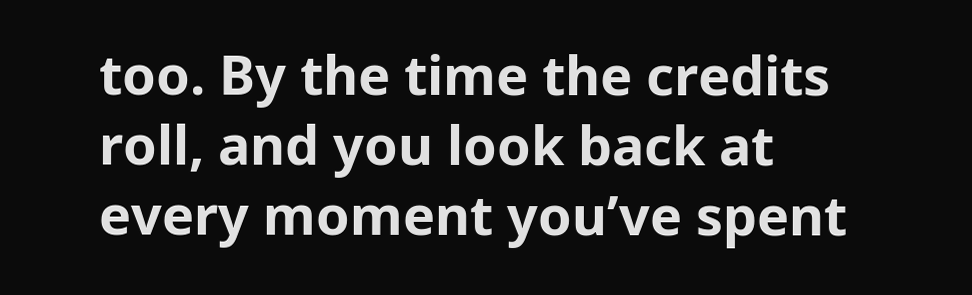too. By the time the credits roll, and you look back at every moment you’ve spent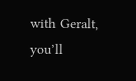with Geralt, you’ll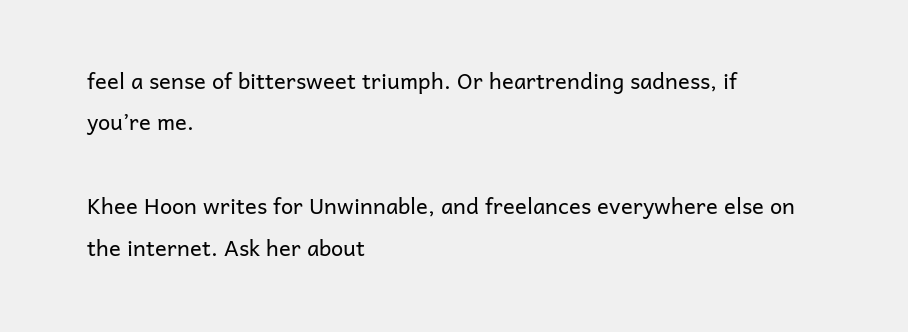feel a sense of bittersweet triumph. Or heartrending sadness, if you’re me.

Khee Hoon writes for Unwinnable, and freelances everywhere else on the internet. Ask her about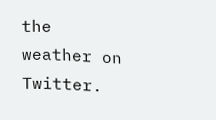the weather on Twitter.